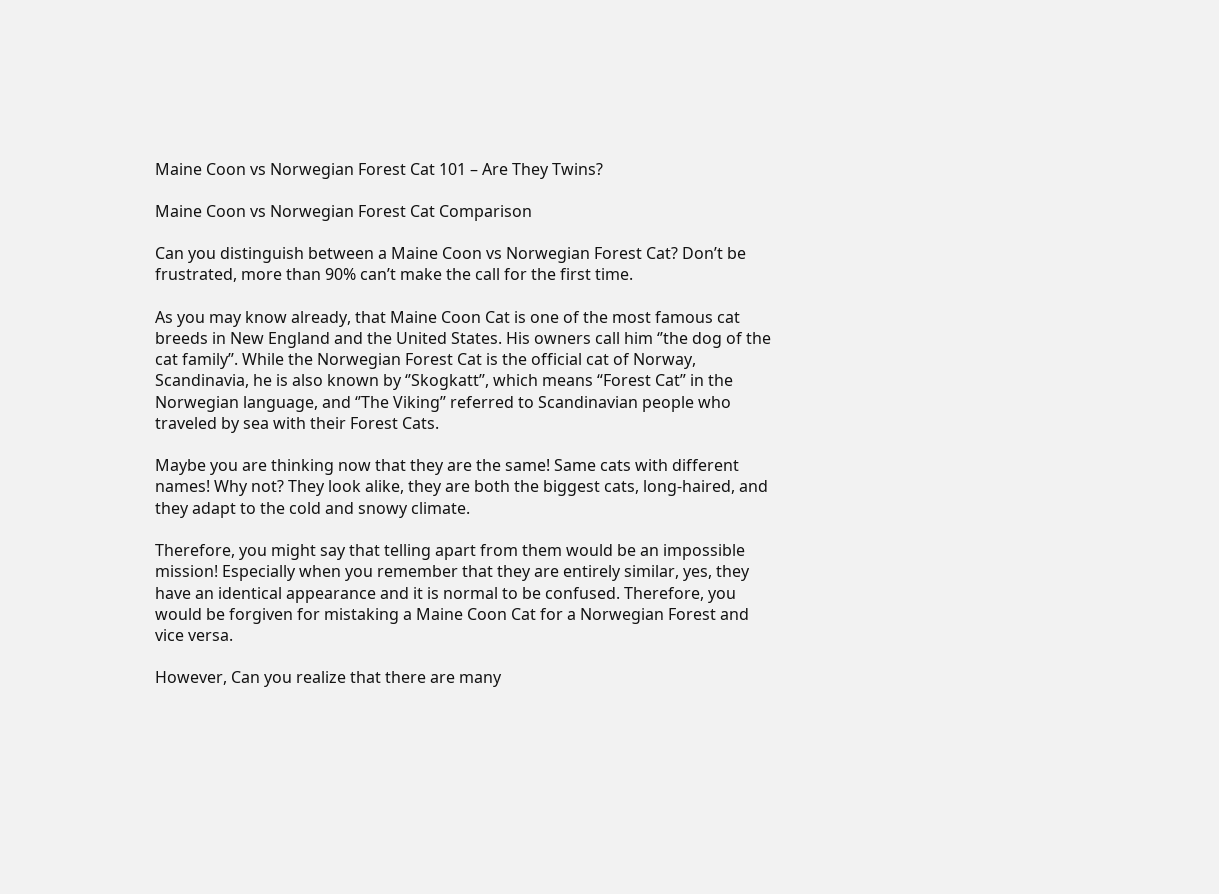Maine Coon vs Norwegian Forest Cat 101 – Are They Twins?

Maine Coon vs Norwegian Forest Cat Comparison

Can you distinguish between a Maine Coon vs Norwegian Forest Cat? Don’t be frustrated, more than 90% can’t make the call for the first time.

As you may know already, that Maine Coon Cat is one of the most famous cat breeds in New England and the United States. His owners call him ‘’the dog of the cat family’’. While the Norwegian Forest Cat is the official cat of Norway, Scandinavia, he is also known by ‘’Skogkatt’’, which means “Forest Cat” in the Norwegian language, and ‘’The Viking’’ referred to Scandinavian people who traveled by sea with their Forest Cats.

Maybe you are thinking now that they are the same! Same cats with different names! Why not? They look alike, they are both the biggest cats, long-haired, and they adapt to the cold and snowy climate.

Therefore, you might say that telling apart from them would be an impossible mission! Especially when you remember that they are entirely similar, yes, they have an identical appearance and it is normal to be confused. Therefore, you would be forgiven for mistaking a Maine Coon Cat for a Norwegian Forest and vice versa.

However, Can you realize that there are many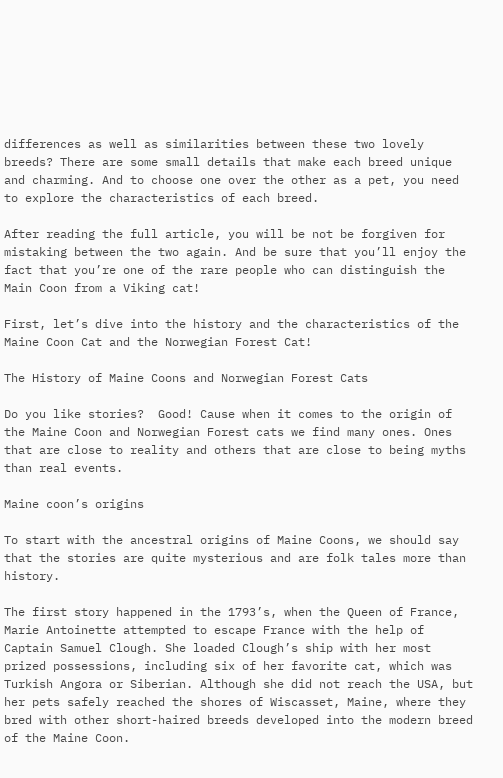differences as well as similarities between these two lovely breeds? There are some small details that make each breed unique and charming. And to choose one over the other as a pet, you need to explore the characteristics of each breed.

After reading the full article, you will be not be forgiven for mistaking between the two again. And be sure that you’ll enjoy the fact that you’re one of the rare people who can distinguish the Main Coon from a Viking cat!

First, let’s dive into the history and the characteristics of the Maine Coon Cat and the Norwegian Forest Cat!

The History of Maine Coons and Norwegian Forest Cats

Do you like stories?  Good! Cause when it comes to the origin of the Maine Coon and Norwegian Forest cats we find many ones. Ones that are close to reality and others that are close to being myths than real events.

Maine coon’s origins

To start with the ancestral origins of Maine Coons, we should say that the stories are quite mysterious and are folk tales more than history.

The first story happened in the 1793’s, when the Queen of France, Marie Antoinette attempted to escape France with the help of Captain Samuel Clough. She loaded Clough’s ship with her most prized possessions, including six of her favorite cat, which was Turkish Angora or Siberian. Although she did not reach the USA, but her pets safely reached the shores of Wiscasset, Maine, where they bred with other short-haired breeds developed into the modern breed of the Maine Coon.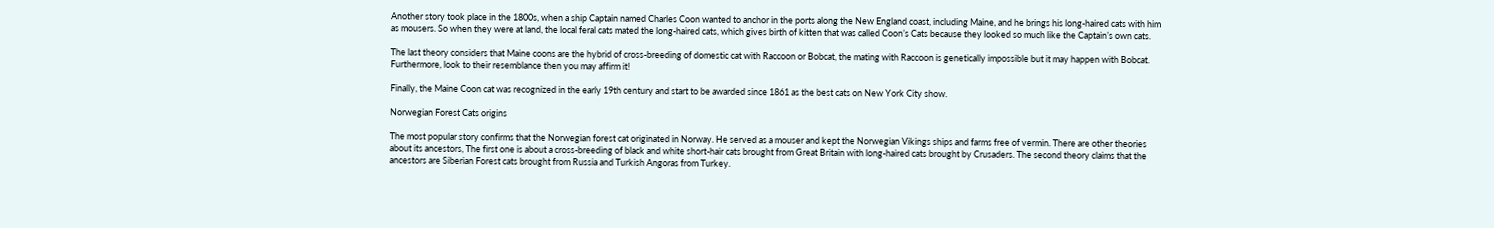Another story took place in the 1800s, when a ship Captain named Charles Coon wanted to anchor in the ports along the New England coast, including Maine, and he brings his long-haired cats with him as mousers. So when they were at land, the local feral cats mated the long-haired cats, which gives birth of kitten that was called Coon’s Cats because they looked so much like the Captain’s own cats.

The last theory considers that Maine coons are the hybrid of cross-breeding of domestic cat with Raccoon or Bobcat, the mating with Raccoon is genetically impossible but it may happen with Bobcat. Furthermore, look to their resemblance then you may affirm it!

Finally, the Maine Coon cat was recognized in the early 19th century and start to be awarded since 1861 as the best cats on New York City show.

Norwegian Forest Cats origins

The most popular story confirms that the Norwegian forest cat originated in Norway. He served as a mouser and kept the Norwegian Vikings ships and farms free of vermin. There are other theories about its ancestors, The first one is about a cross-breeding of black and white short-hair cats brought from Great Britain with long-haired cats brought by Crusaders. The second theory claims that the ancestors are Siberian Forest cats brought from Russia and Turkish Angoras from Turkey.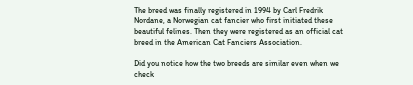The breed was finally registered in 1994 by Carl Fredrik Nordane, a Norwegian cat fancier who first initiated these beautiful felines. Then they were registered as an official cat breed in the American Cat Fanciers Association.

Did you notice how the two breeds are similar even when we check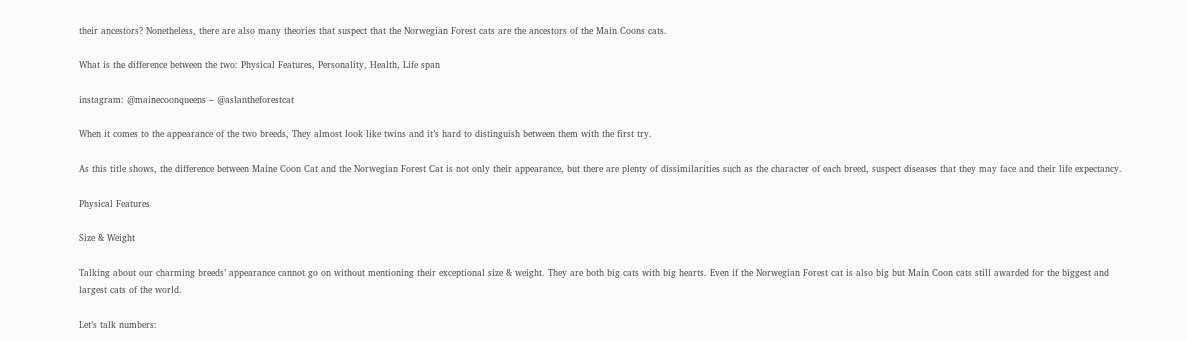their ancestors? Nonetheless, there are also many theories that suspect that the Norwegian Forest cats are the ancestors of the Main Coons cats.

What is the difference between the two: Physical Features, Personality, Health, Life span

instagram: @mainecoonqueens – @aslantheforestcat

When it comes to the appearance of the two breeds, They almost look like twins and it’s hard to distinguish between them with the first try.

As this title shows, the difference between Maine Coon Cat and the Norwegian Forest Cat is not only their appearance, but there are plenty of dissimilarities such as the character of each breed, suspect diseases that they may face and their life expectancy.

Physical Features

Size & Weight

Talking about our charming breeds’ appearance cannot go on without mentioning their exceptional size & weight. They are both big cats with big hearts. Even if the Norwegian Forest cat is also big but Main Coon cats still awarded for the biggest and largest cats of the world.

Let’s talk numbers: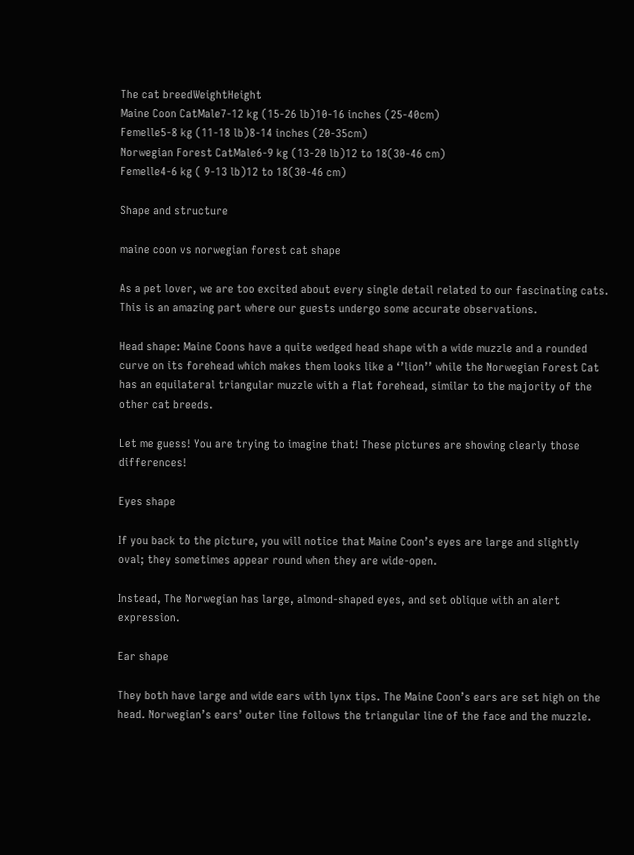The cat breedWeightHeight
Maine Coon CatMale7-12 kg (15-26 lb)10-16 inches (25-40cm)
Femelle5-8 kg (11-18 lb)8-14 inches (20-35cm)
Norwegian Forest CatMale6-9 kg (13-20 lb)12 to 18(30-46 cm)
Femelle4-6 kg ( 9-13 lb)12 to 18(30-46 cm)

Shape and structure

maine coon vs norwegian forest cat shape

As a pet lover, we are too excited about every single detail related to our fascinating cats. This is an amazing part where our guests undergo some accurate observations.

Head shape: Maine Coons have a quite wedged head shape with a wide muzzle and a rounded curve on its forehead which makes them looks like a ‘’lion’’ while the Norwegian Forest Cat has an equilateral triangular muzzle with a flat forehead, similar to the majority of the other cat breeds.

Let me guess! You are trying to imagine that! These pictures are showing clearly those differences!

Eyes shape

If you back to the picture, you will notice that Maine Coon’s eyes are large and slightly oval; they sometimes appear round when they are wide-open.

Instead, The Norwegian has large, almond-shaped eyes, and set oblique with an alert expression.

Ear shape

They both have large and wide ears with lynx tips. The Maine Coon’s ears are set high on the head. Norwegian’s ears’ outer line follows the triangular line of the face and the muzzle.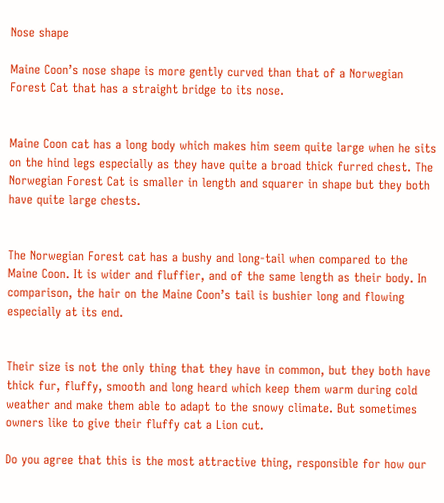Nose shape

Maine Coon’s nose shape is more gently curved than that of a Norwegian Forest Cat that has a straight bridge to its nose.


Maine Coon cat has a long body which makes him seem quite large when he sits on the hind legs especially as they have quite a broad thick furred chest. The Norwegian Forest Cat is smaller in length and squarer in shape but they both have quite large chests.


The Norwegian Forest cat has a bushy and long-tail when compared to the Maine Coon. It is wider and fluffier, and of the same length as their body. In comparison, the hair on the Maine Coon’s tail is bushier long and flowing especially at its end.


Their size is not the only thing that they have in common, but they both have thick fur, fluffy, smooth and long heard which keep them warm during cold weather and make them able to adapt to the snowy climate. But sometimes owners like to give their fluffy cat a Lion cut.

Do you agree that this is the most attractive thing, responsible for how our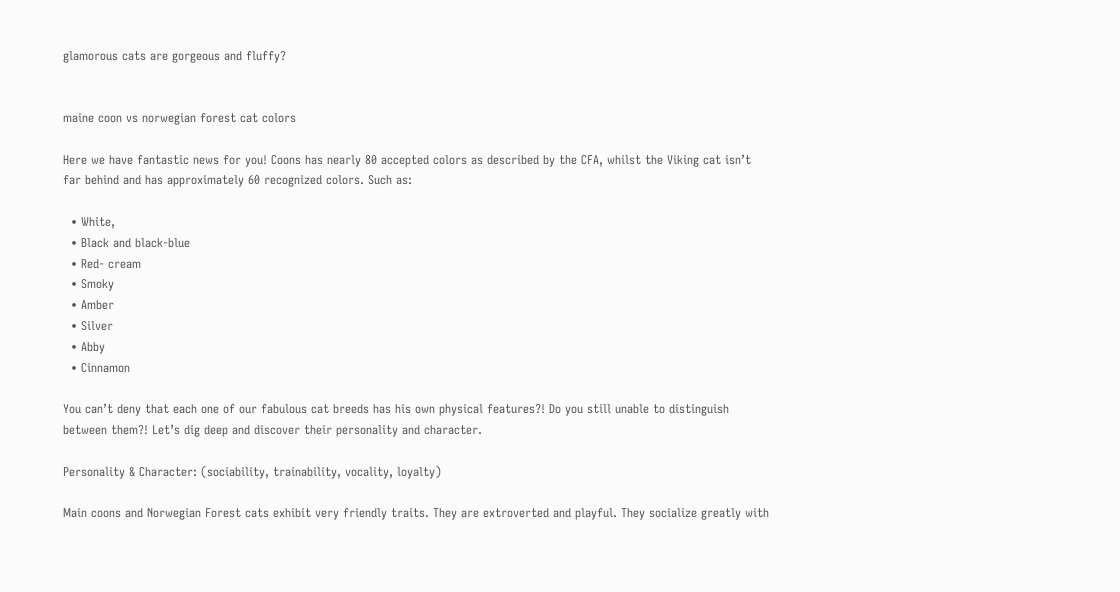glamorous cats are gorgeous and fluffy?


maine coon vs norwegian forest cat colors

Here we have fantastic news for you! Coons has nearly 80 accepted colors as described by the CFA, whilst the Viking cat isn’t far behind and has approximately 60 recognized colors. Such as:

  • White,
  • Black and black-blue
  • Red- cream
  • Smoky
  • Amber
  • Silver
  • Abby
  • Cinnamon

You can’t deny that each one of our fabulous cat breeds has his own physical features?! Do you still unable to distinguish between them?! Let’s dig deep and discover their personality and character.

Personality & Character: (sociability, trainability, vocality, loyalty)

Main coons and Norwegian Forest cats exhibit very friendly traits. They are extroverted and playful. They socialize greatly with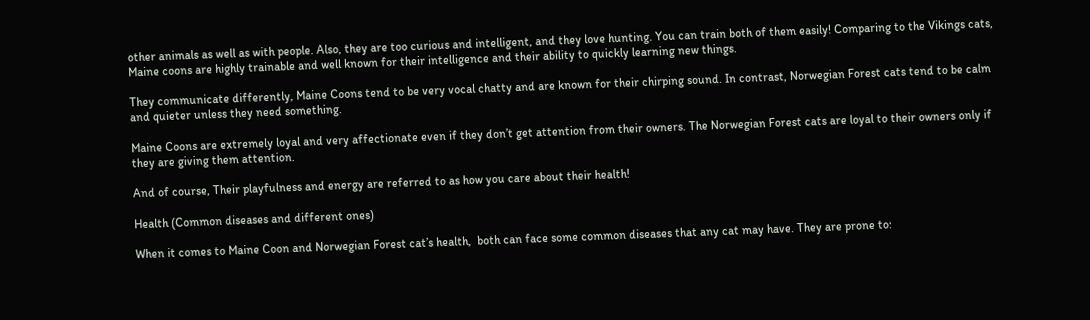other animals as well as with people. Also, they are too curious and intelligent, and they love hunting. You can train both of them easily! Comparing to the Vikings cats, Maine coons are highly trainable and well known for their intelligence and their ability to quickly learning new things.

They communicate differently, Maine Coons tend to be very vocal chatty and are known for their chirping sound. In contrast, Norwegian Forest cats tend to be calm and quieter unless they need something.

Maine Coons are extremely loyal and very affectionate even if they don’t get attention from their owners. The Norwegian Forest cats are loyal to their owners only if they are giving them attention.

And of course, Their playfulness and energy are referred to as how you care about their health!

Health (Common diseases and different ones)

When it comes to Maine Coon and Norwegian Forest cat’s health,  both can face some common diseases that any cat may have. They are prone to: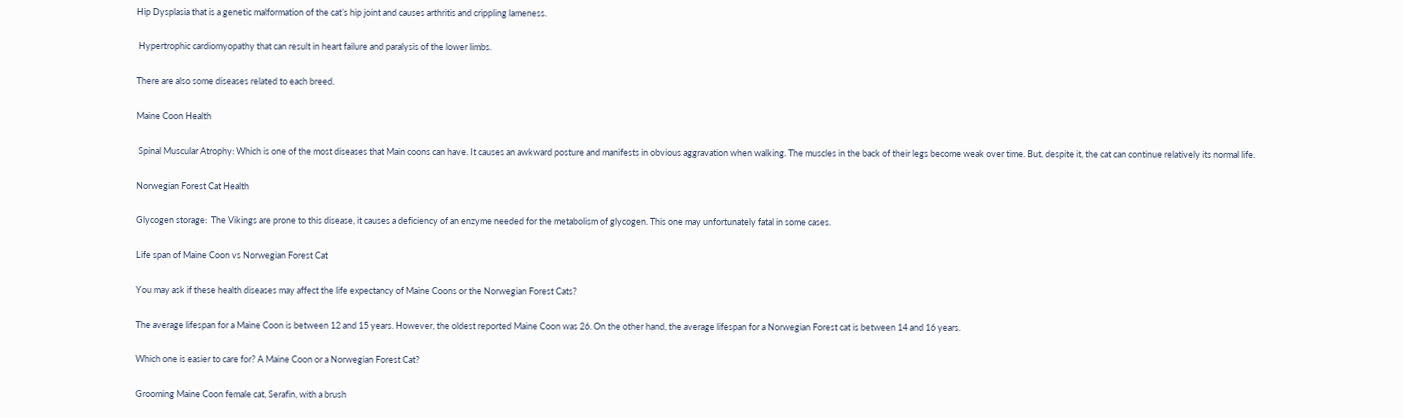Hip Dysplasia that is a genetic malformation of the cat’s hip joint and causes arthritis and crippling lameness.

 Hypertrophic cardiomyopathy that can result in heart failure and paralysis of the lower limbs.

There are also some diseases related to each breed.

Maine Coon Health

 Spinal Muscular Atrophy: Which is one of the most diseases that Main coons can have. It causes an awkward posture and manifests in obvious aggravation when walking. The muscles in the back of their legs become weak over time. But, despite it, the cat can continue relatively its normal life.

Norwegian Forest Cat Health

Glycogen storage:  The Vikings are prone to this disease, it causes a deficiency of an enzyme needed for the metabolism of glycogen. This one may unfortunately fatal in some cases.

Life span of Maine Coon vs Norwegian Forest Cat

You may ask if these health diseases may affect the life expectancy of Maine Coons or the Norwegian Forest Cats?

The average lifespan for a Maine Coon is between 12 and 15 years. However, the oldest reported Maine Coon was 26. On the other hand, the average lifespan for a Norwegian Forest cat is between 14 and 16 years.

Which one is easier to care for? A Maine Coon or a Norwegian Forest Cat?

Grooming Maine Coon female cat, Serafin, with a brush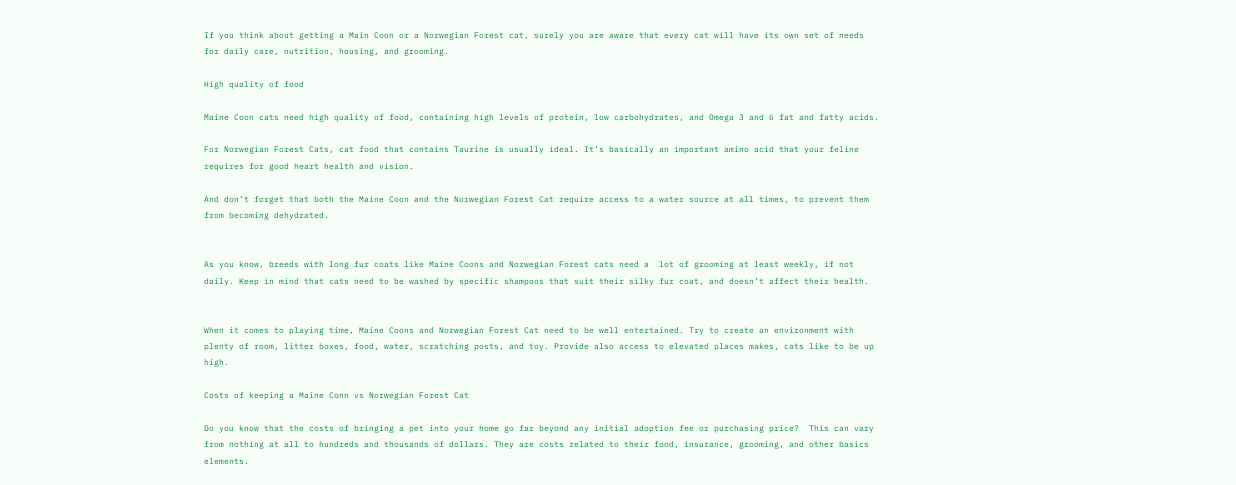If you think about getting a Main Coon or a Norwegian Forest cat, surely you are aware that every cat will have its own set of needs for daily care, nutrition, housing, and grooming.

High quality of food

Maine Coon cats need high quality of food, containing high levels of protein, low carbohydrates, and Omega 3 and 6 fat and fatty acids.

For Norwegian Forest Cats, cat food that contains Taurine is usually ideal. It’s basically an important amino acid that your feline requires for good heart health and vision.

And don’t forget that both the Maine Coon and the Norwegian Forest Cat require access to a water source at all times, to prevent them from becoming dehydrated.


As you know, breeds with long fur coats like Maine Coons and Norwegian Forest cats need a  lot of grooming at least weekly, if not daily. Keep in mind that cats need to be washed by specific shampoos that suit their silky fur coat, and doesn’t affect their health.


When it comes to playing time, Maine Coons and Norwegian Forest Cat need to be well entertained. Try to create an environment with plenty of room, litter boxes, food, water, scratching posts, and toy. Provide also access to elevated places makes, cats like to be up high.

Costs of keeping a Maine Conn vs Norwegian Forest Cat

Do you know that the costs of bringing a pet into your home go far beyond any initial adoption fee or purchasing price?  This can vary from nothing at all to hundreds and thousands of dollars. They are costs related to their food, insurance, grooming, and other basics elements.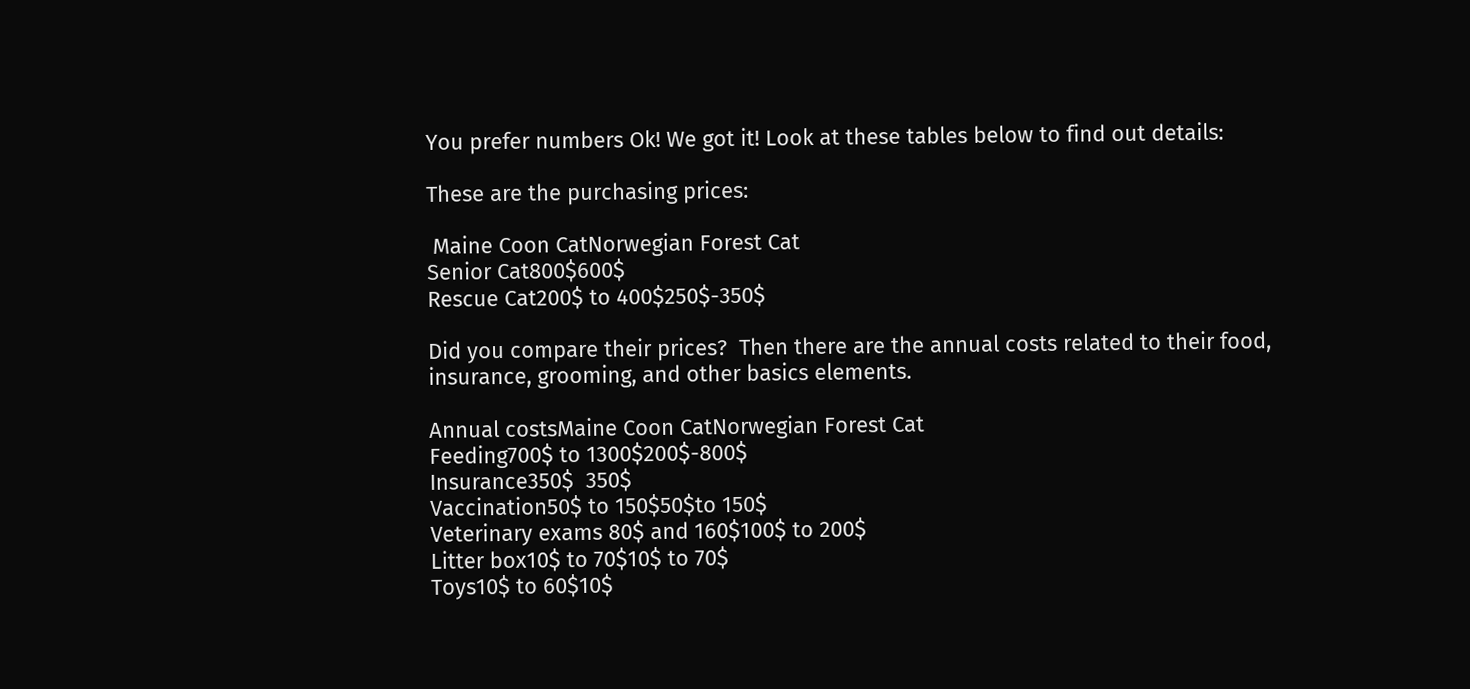You prefer numbers Ok! We got it! Look at these tables below to find out details:

These are the purchasing prices:

 Maine Coon CatNorwegian Forest Cat
Senior Cat800$600$
Rescue Cat200$ to 400$250$-350$

Did you compare their prices?  Then there are the annual costs related to their food, insurance, grooming, and other basics elements.

Annual costsMaine Coon CatNorwegian Forest Cat
Feeding700$ to 1300$200$-800$
Insurance350$  350$
Vaccination50$ to 150$50$to 150$
Veterinary exams 80$ and 160$100$ to 200$
Litter box10$ to 70$10$ to 70$
Toys10$ to 60$10$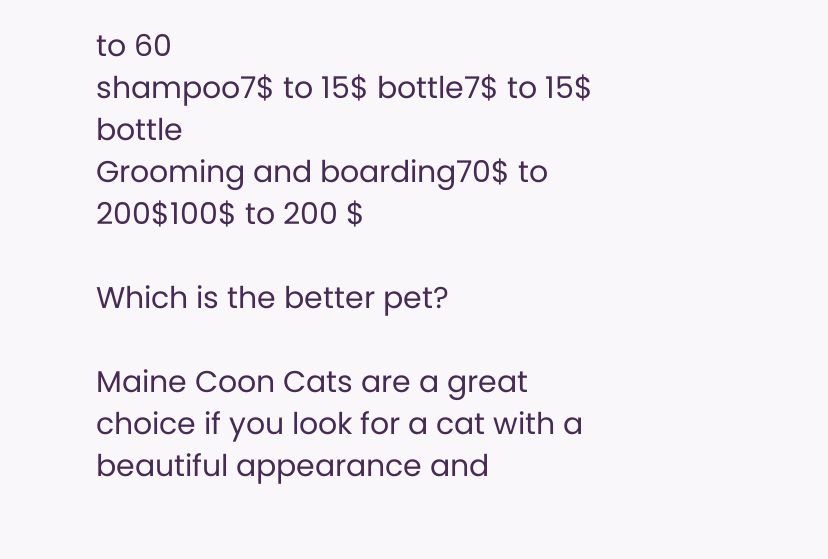to 60
shampoo7$ to 15$ bottle7$ to 15$ bottle
Grooming and boarding70$ to 200$100$ to 200 $

Which is the better pet?

Maine Coon Cats are a great choice if you look for a cat with a beautiful appearance and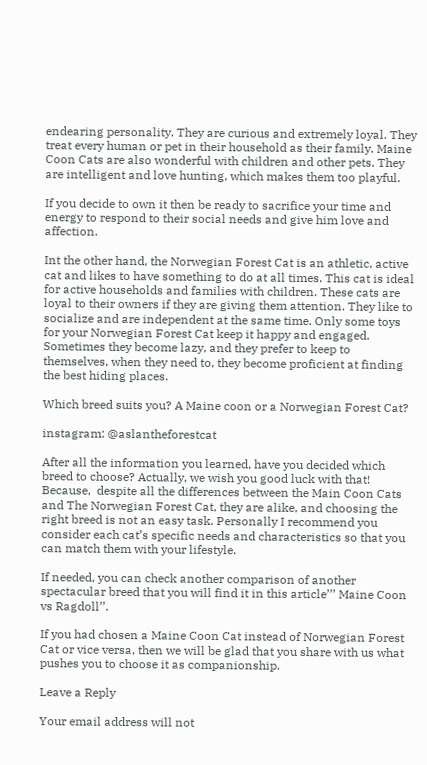endearing personality. They are curious and extremely loyal. They treat every human or pet in their household as their family. Maine Coon Cats are also wonderful with children and other pets. They are intelligent and love hunting, which makes them too playful.

If you decide to own it then be ready to sacrifice your time and energy to respond to their social needs and give him love and affection.

Int the other hand, the Norwegian Forest Cat is an athletic, active cat and likes to have something to do at all times. This cat is ideal for active households and families with children. These cats are loyal to their owners if they are giving them attention. They like to socialize and are independent at the same time. Only some toys for your Norwegian Forest Cat keep it happy and engaged. Sometimes they become lazy, and they prefer to keep to themselves, when they need to, they become proficient at finding the best hiding places.

Which breed suits you? A Maine coon or a Norwegian Forest Cat?

instagram: @aslantheforestcat

After all the information you learned, have you decided which breed to choose? Actually, we wish you good luck with that! Because,  despite all the differences between the Main Coon Cats and The Norwegian Forest Cat, they are alike, and choosing the right breed is not an easy task. Personally I recommend you consider each cat’s specific needs and characteristics so that you can match them with your lifestyle.

If needed, you can check another comparison of another spectacular breed that you will find it in this article’’’ Maine Coon vs Ragdoll’’.

If you had chosen a Maine Coon Cat instead of Norwegian Forest Cat or vice versa, then we will be glad that you share with us what pushes you to choose it as companionship.

Leave a Reply

Your email address will not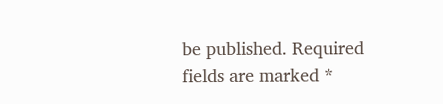be published. Required fields are marked *